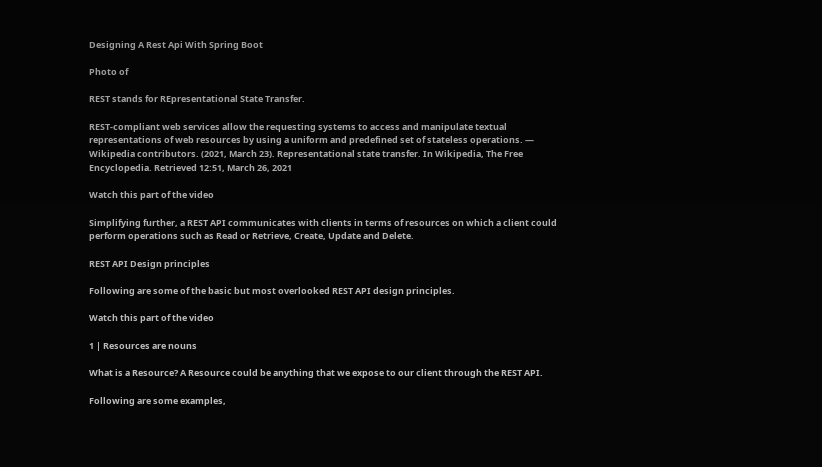Designing A Rest Api With Spring Boot

Photo of

REST stands for REpresentational State Transfer.

REST-compliant web services allow the requesting systems to access and manipulate textual representations of web resources by using a uniform and predefined set of stateless operations. — Wikipedia contributors. (2021, March 23). Representational state transfer. In Wikipedia, The Free Encyclopedia. Retrieved 12:51, March 26, 2021

Watch this part of the video

Simplifying further, a REST API communicates with clients in terms of resources on which a client could perform operations such as Read or Retrieve, Create, Update and Delete.

REST API Design principles

Following are some of the basic but most overlooked REST API design principles.

Watch this part of the video

1 | Resources are nouns

What is a Resource? A Resource could be anything that we expose to our client through the REST API.

Following are some examples,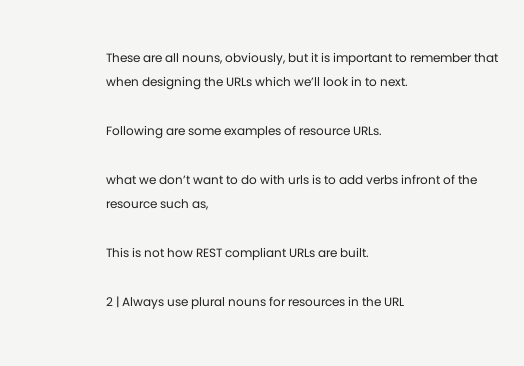These are all nouns, obviously, but it is important to remember that when designing the URLs which we’ll look in to next.

Following are some examples of resource URLs.

what we don’t want to do with urls is to add verbs infront of the resource such as,

This is not how REST compliant URLs are built.

2 | Always use plural nouns for resources in the URL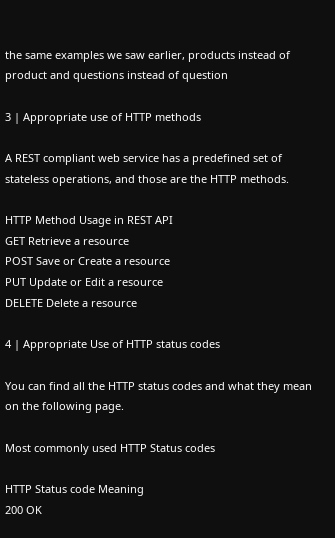the same examples we saw earlier, products instead of product and questions instead of question

3 | Appropriate use of HTTP methods

A REST compliant web service has a predefined set of stateless operations, and those are the HTTP methods.

HTTP Method Usage in REST API
GET Retrieve a resource
POST Save or Create a resource
PUT Update or Edit a resource
DELETE Delete a resource

4 | Appropriate Use of HTTP status codes

You can find all the HTTP status codes and what they mean on the following page.

Most commonly used HTTP Status codes

HTTP Status code Meaning
200 OK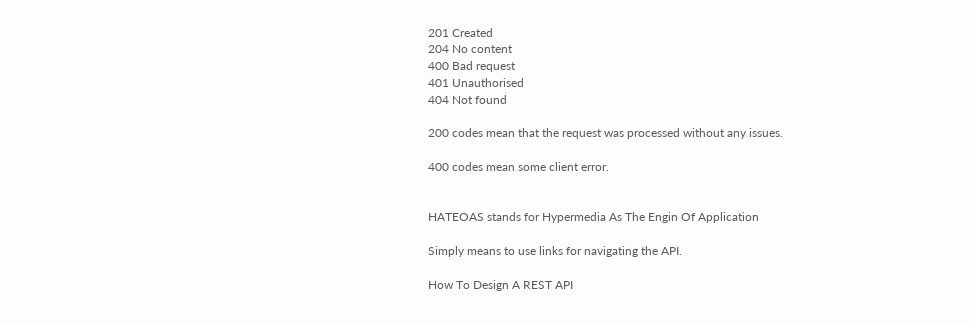201 Created
204 No content
400 Bad request
401 Unauthorised
404 Not found

200 codes mean that the request was processed without any issues.

400 codes mean some client error.


HATEOAS stands for Hypermedia As The Engin Of Application

Simply means to use links for navigating the API.

How To Design A REST API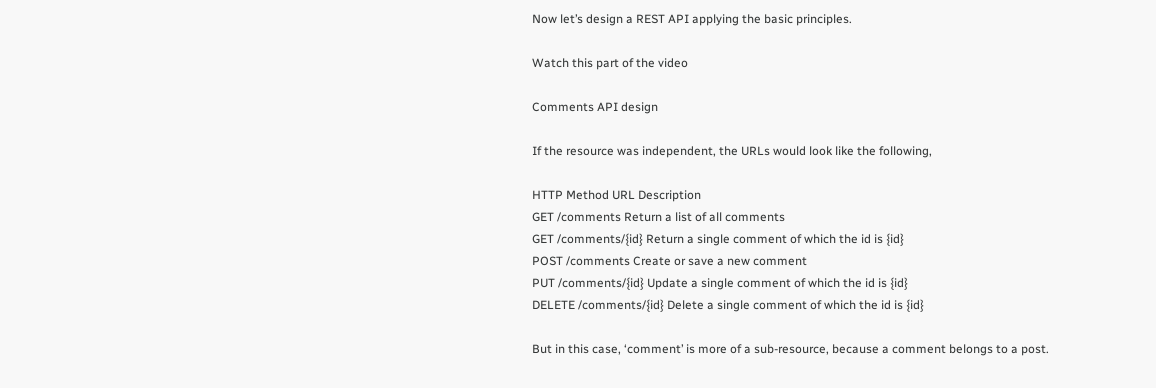Now let’s design a REST API applying the basic principles.

Watch this part of the video

Comments API design

If the resource was independent, the URLs would look like the following,

HTTP Method URL Description
GET /comments Return a list of all comments
GET /comments/{id} Return a single comment of which the id is {id}
POST /comments Create or save a new comment
PUT /comments/{id} Update a single comment of which the id is {id}
DELETE /comments/{id} Delete a single comment of which the id is {id}

But in this case, ‘comment’ is more of a sub-resource, because a comment belongs to a post.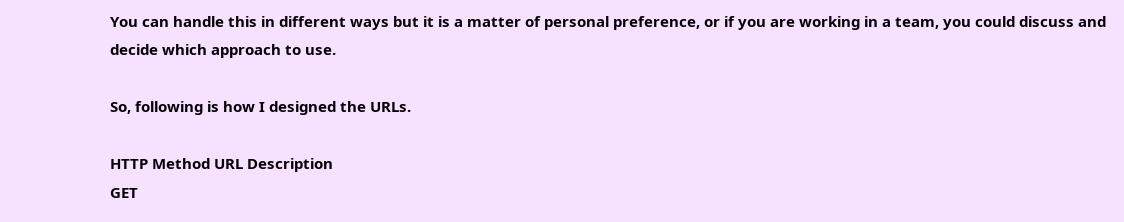You can handle this in different ways but it is a matter of personal preference, or if you are working in a team, you could discuss and decide which approach to use.

So, following is how I designed the URLs.

HTTP Method URL Description
GET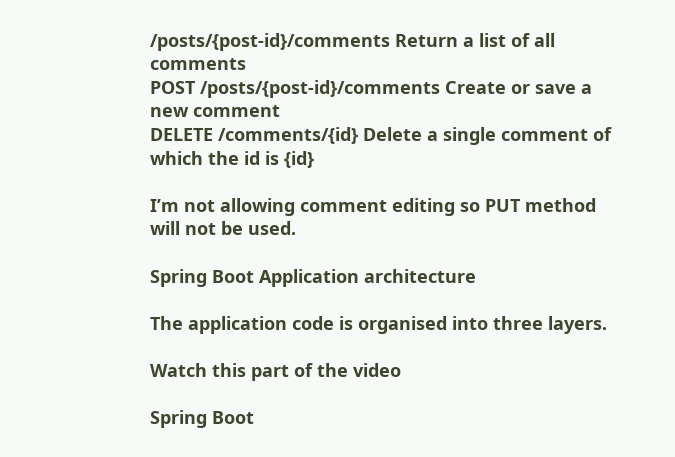/posts/{post-id}/comments Return a list of all comments
POST /posts/{post-id}/comments Create or save a new comment
DELETE /comments/{id} Delete a single comment of which the id is {id}

I’m not allowing comment editing so PUT method will not be used.

Spring Boot Application architecture

The application code is organised into three layers.

Watch this part of the video

Spring Boot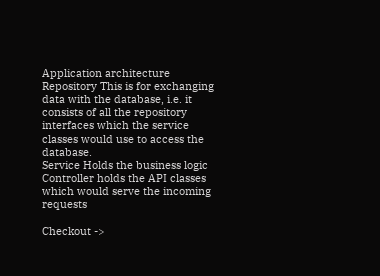Application architecture
Repository This is for exchanging data with the database, i.e. it consists of all the repository interfaces which the service classes would use to access the database.
Service Holds the business logic
Controller holds the API classes which would serve the incoming requests

Checkout ->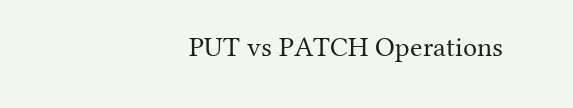PUT vs PATCH Operations